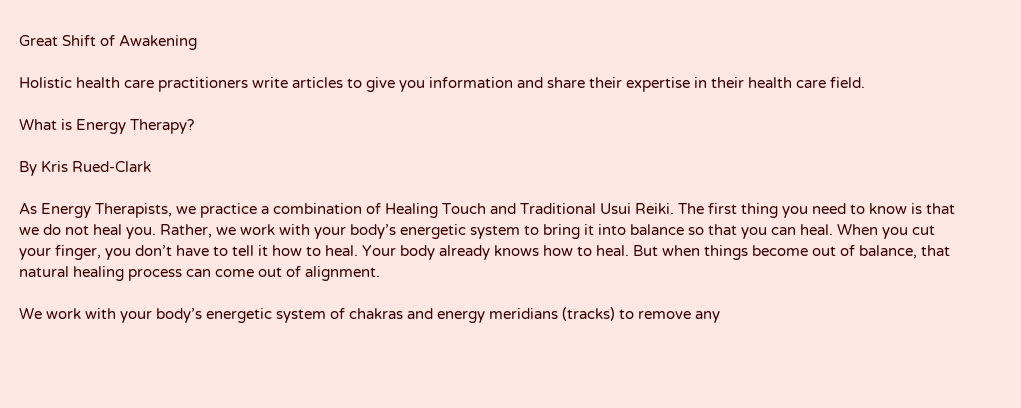Great Shift of Awakening

Holistic health care practitioners write articles to give you information and share their expertise in their health care field.

What is Energy Therapy?

By Kris Rued-Clark

As Energy Therapists, we practice a combination of Healing Touch and Traditional Usui Reiki. The first thing you need to know is that we do not heal you. Rather, we work with your body’s energetic system to bring it into balance so that you can heal. When you cut your finger, you don’t have to tell it how to heal. Your body already knows how to heal. But when things become out of balance, that natural healing process can come out of alignment.

We work with your body’s energetic system of chakras and energy meridians (tracks) to remove any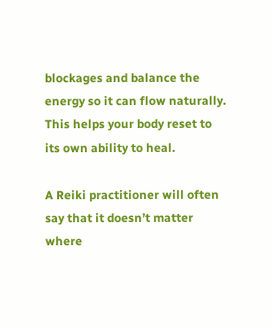blockages and balance the energy so it can flow naturally. This helps your body reset to its own ability to heal.

A Reiki practitioner will often say that it doesn’t matter where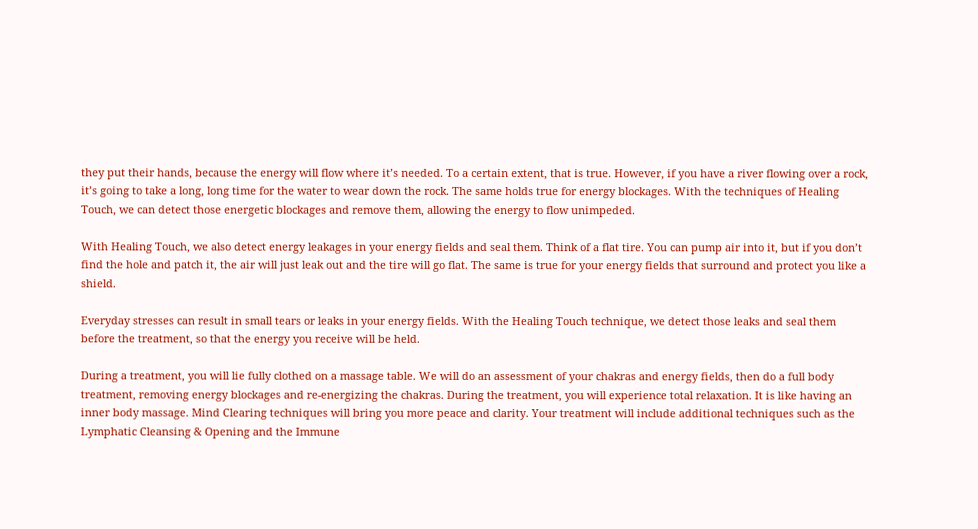they put their hands, because the energy will flow where it’s needed. To a certain extent, that is true. However, if you have a river flowing over a rock, it’s going to take a long, long time for the water to wear down the rock. The same holds true for energy blockages. With the techniques of Healing Touch, we can detect those energetic blockages and remove them, allowing the energy to flow unimpeded.

With Healing Touch, we also detect energy leakages in your energy fields and seal them. Think of a flat tire. You can pump air into it, but if you don’t find the hole and patch it, the air will just leak out and the tire will go flat. The same is true for your energy fields that surround and protect you like a shield.

Everyday stresses can result in small tears or leaks in your energy fields. With the Healing Touch technique, we detect those leaks and seal them before the treatment, so that the energy you receive will be held.

During a treatment, you will lie fully clothed on a massage table. We will do an assessment of your chakras and energy fields, then do a full body treatment, removing energy blockages and re-energizing the chakras. During the treatment, you will experience total relaxation. It is like having an inner body massage. Mind Clearing techniques will bring you more peace and clarity. Your treatment will include additional techniques such as the Lymphatic Cleansing & Opening and the Immune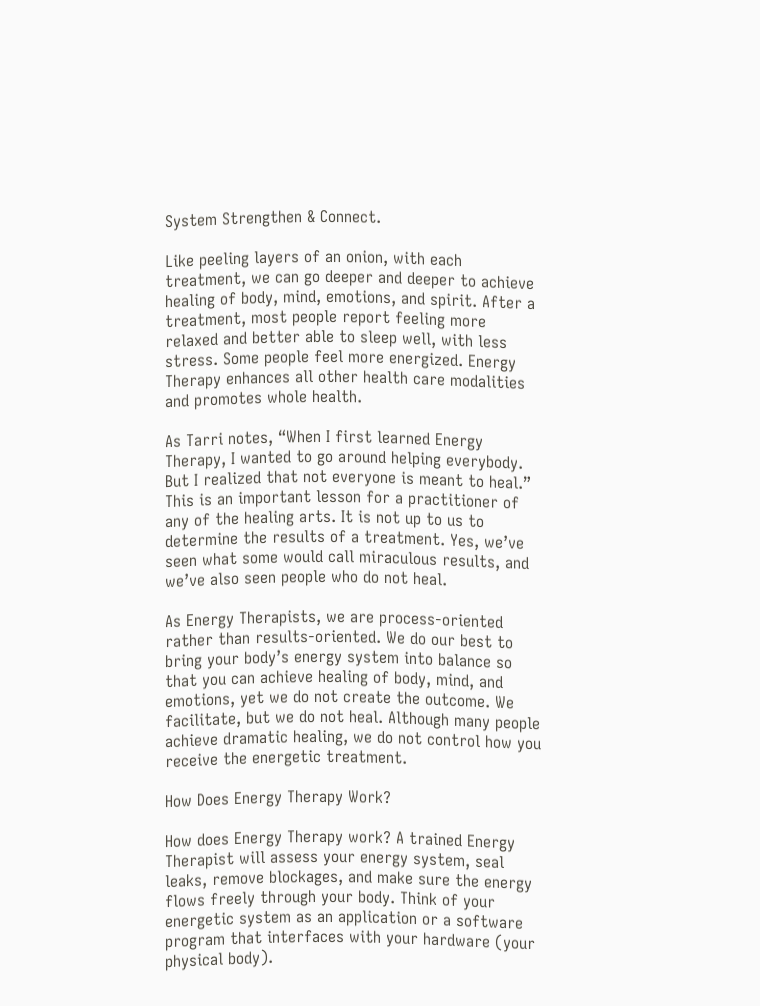System Strengthen & Connect.

Like peeling layers of an onion, with each treatment, we can go deeper and deeper to achieve healing of body, mind, emotions, and spirit. After a treatment, most people report feeling more relaxed and better able to sleep well, with less stress. Some people feel more energized. Energy Therapy enhances all other health care modalities and promotes whole health.

As Tarri notes, “When I first learned Energy Therapy, I wanted to go around helping everybody. But I realized that not everyone is meant to heal.” This is an important lesson for a practitioner of any of the healing arts. It is not up to us to determine the results of a treatment. Yes, we’ve seen what some would call miraculous results, and we’ve also seen people who do not heal.

As Energy Therapists, we are process-oriented rather than results-oriented. We do our best to bring your body’s energy system into balance so that you can achieve healing of body, mind, and emotions, yet we do not create the outcome. We facilitate, but we do not heal. Although many people achieve dramatic healing, we do not control how you receive the energetic treatment.

How Does Energy Therapy Work?

How does Energy Therapy work? A trained Energy Therapist will assess your energy system, seal leaks, remove blockages, and make sure the energy flows freely through your body. Think of your energetic system as an application or a software program that interfaces with your hardware (your physical body).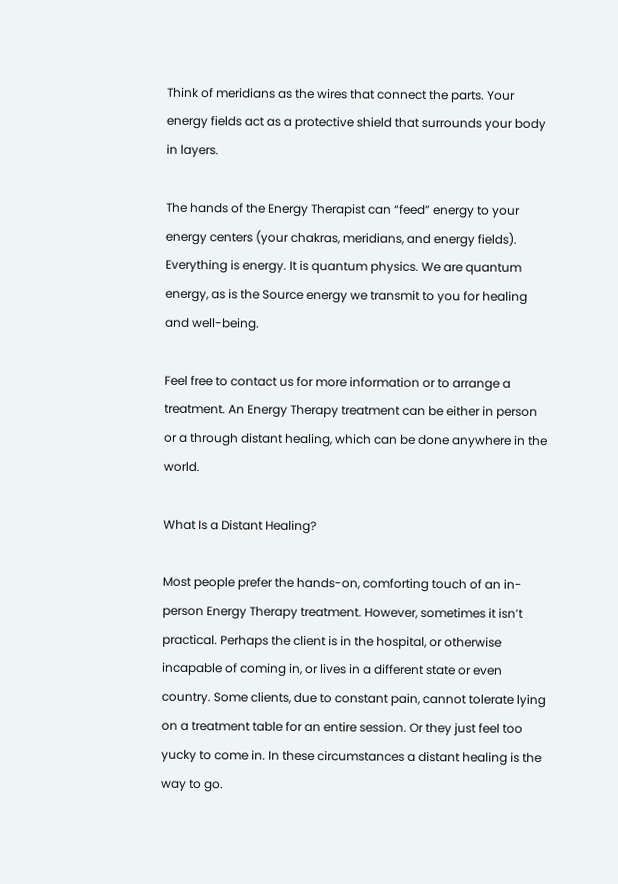Think of meridians as the wires that connect the parts. Your energy fields act as a protective shield that surrounds your body in layers.

The hands of the Energy Therapist can “feed” energy to your energy centers (your chakras, meridians, and energy fields). Everything is energy. It is quantum physics. We are quantum energy, as is the Source energy we transmit to you for healing and well-being.

Feel free to contact us for more information or to arrange a treatment. An Energy Therapy treatment can be either in person or a through distant healing, which can be done anywhere in the world.

What Is a Distant Healing?

Most people prefer the hands-on, comforting touch of an in-person Energy Therapy treatment. However, sometimes it isn’t practical. Perhaps the client is in the hospital, or otherwise incapable of coming in, or lives in a different state or even country. Some clients, due to constant pain, cannot tolerate lying on a treatment table for an entire session. Or they just feel too yucky to come in. In these circumstances a distant healing is the way to go.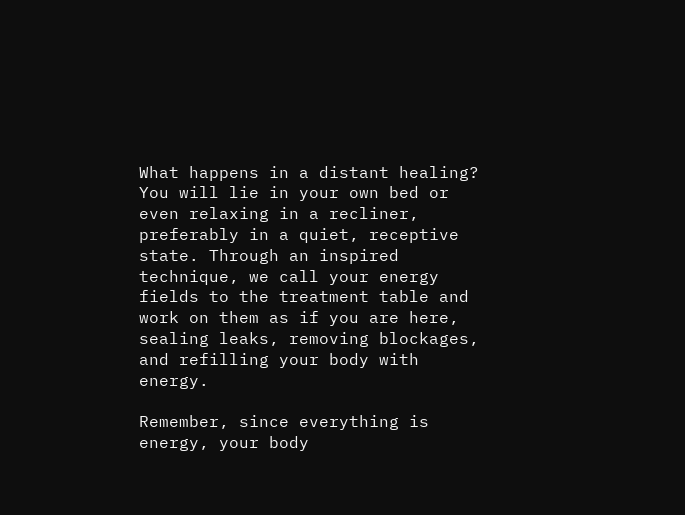What happens in a distant healing? You will lie in your own bed or even relaxing in a recliner, preferably in a quiet, receptive state. Through an inspired technique, we call your energy fields to the treatment table and work on them as if you are here, sealing leaks, removing blockages, and refilling your body with energy.

Remember, since everything is energy, your body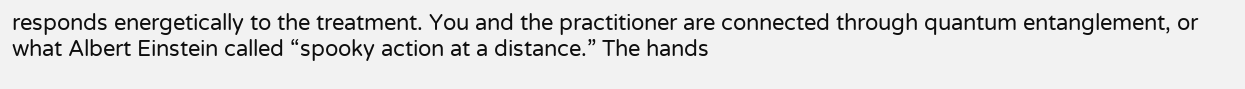responds energetically to the treatment. You and the practitioner are connected through quantum entanglement, or what Albert Einstein called “spooky action at a distance.” The hands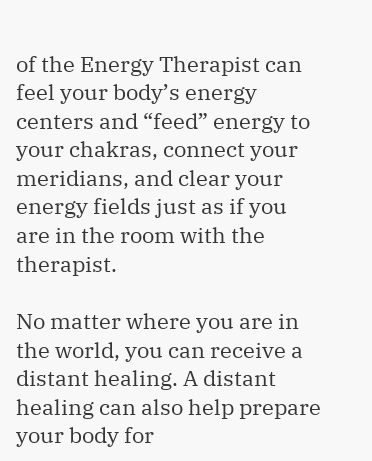of the Energy Therapist can feel your body’s energy centers and “feed” energy to your chakras, connect your meridians, and clear your energy fields just as if you are in the room with the therapist.

No matter where you are in the world, you can receive a distant healing. A distant healing can also help prepare your body for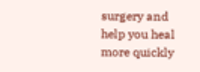surgery and help you heal more quickly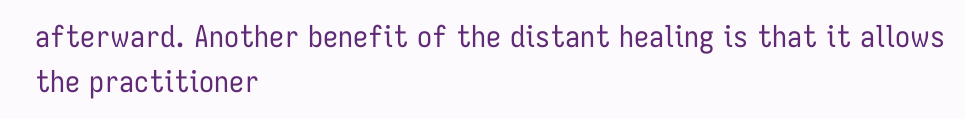afterward. Another benefit of the distant healing is that it allows the practitioner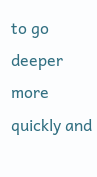to go deeper more quickly and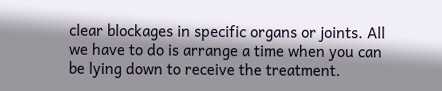clear blockages in specific organs or joints. All we have to do is arrange a time when you can be lying down to receive the treatment.